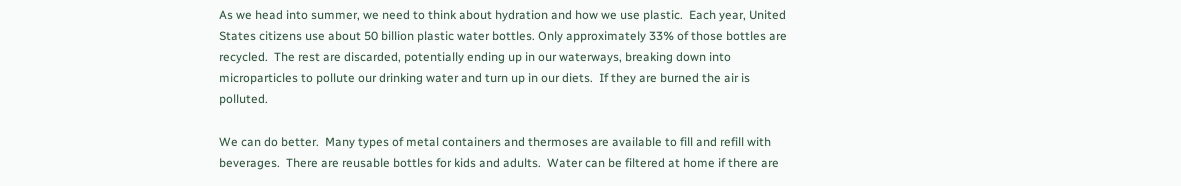As we head into summer, we need to think about hydration and how we use plastic.  Each year, United States citizens use about 50 billion plastic water bottles. Only approximately 33% of those bottles are recycled.  The rest are discarded, potentially ending up in our waterways, breaking down into microparticles to pollute our drinking water and turn up in our diets.  If they are burned the air is polluted.

We can do better.  Many types of metal containers and thermoses are available to fill and refill with beverages.  There are reusable bottles for kids and adults.  Water can be filtered at home if there are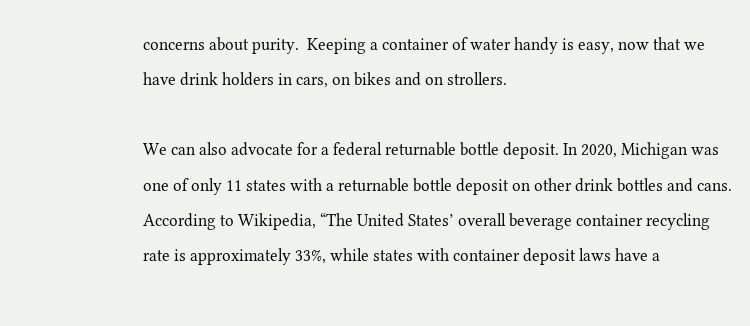concerns about purity.  Keeping a container of water handy is easy, now that we have drink holders in cars, on bikes and on strollers.

We can also advocate for a federal returnable bottle deposit. In 2020, Michigan was one of only 11 states with a returnable bottle deposit on other drink bottles and cans.  According to Wikipedia, “The United States’ overall beverage container recycling rate is approximately 33%, while states with container deposit laws have a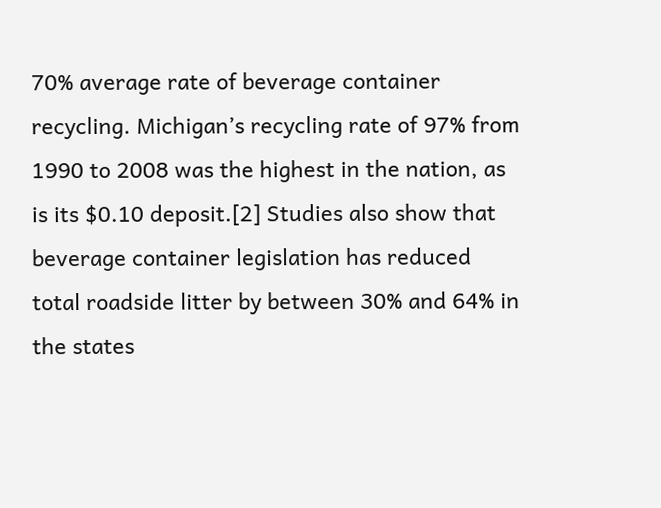70% average rate of beverage container recycling. Michigan’s recycling rate of 97% from 1990 to 2008 was the highest in the nation, as is its $0.10 deposit.[2] Studies also show that beverage container legislation has reduced total roadside litter by between 30% and 64% in the states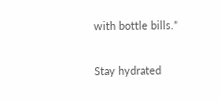with bottle bills.”

Stay hydrated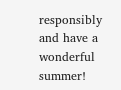responsibly and have a wonderful summer!